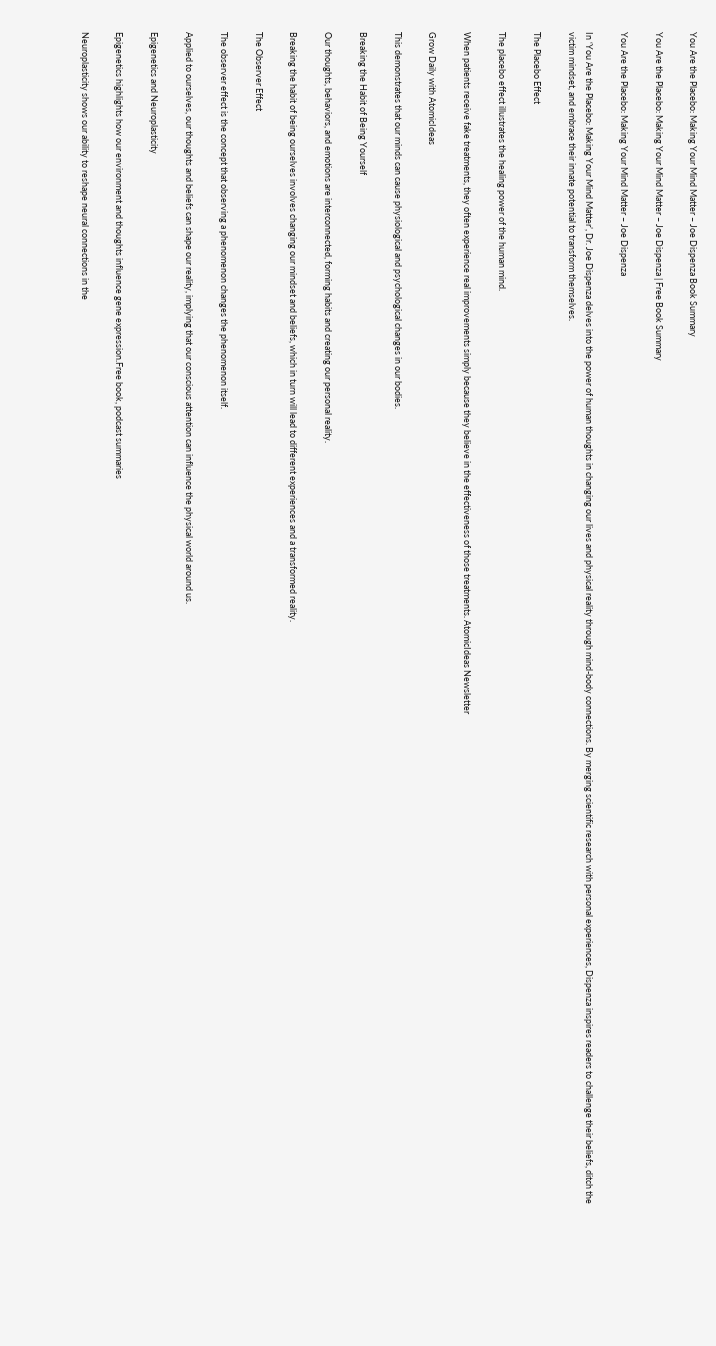You Are the Placebo: Making Your Mind Matter – Joe Dispenza Book Summary

You Are the Placebo: Making Your Mind Matter – Joe Dispenza | Free Book Summary

You Are the Placebo: Making Your Mind Matter – Joe Dispenza

In ‘You Are the Placebo: Making Your Mind Matter’, Dr. Joe Dispenza delves into the power of human thoughts in changing our lives and physical reality through mind-body connections. By merging scientific research with personal experiences, Dispenza inspires readers to challenge their beliefs, ditch the victim mindset, and embrace their innate potential to transform themselves.

The Placebo Effect

The placebo effect illustrates the healing power of the human mind.

When patients receive fake treatments, they often experience real improvements simply because they believe in the effectiveness of those treatments. AtomicIdeas Newsletter

Grow Daily with AtomicIdeas

This demonstrates that our minds can cause physiological and psychological changes in our bodies.

Breaking the Habit of Being Yourself

Our thoughts, behaviors, and emotions are interconnected, forming habits and creating our personal reality.

Breaking the habit of being ourselves involves changing our mindset and beliefs, which in turn will lead to different experiences and a transformed reality.

The Observer Effect

The observer effect is the concept that observing a phenomenon changes the phenomenon itself.

Applied to ourselves, our thoughts and beliefs can shape our reality, implying that our conscious attention can influence the physical world around us.

Epigenetics and Neuroplasticity

Epigenetics highlights how our environment and thoughts influence gene expression.Free book, podcast summaries

Neuroplasticity shows our ability to reshape neural connections in the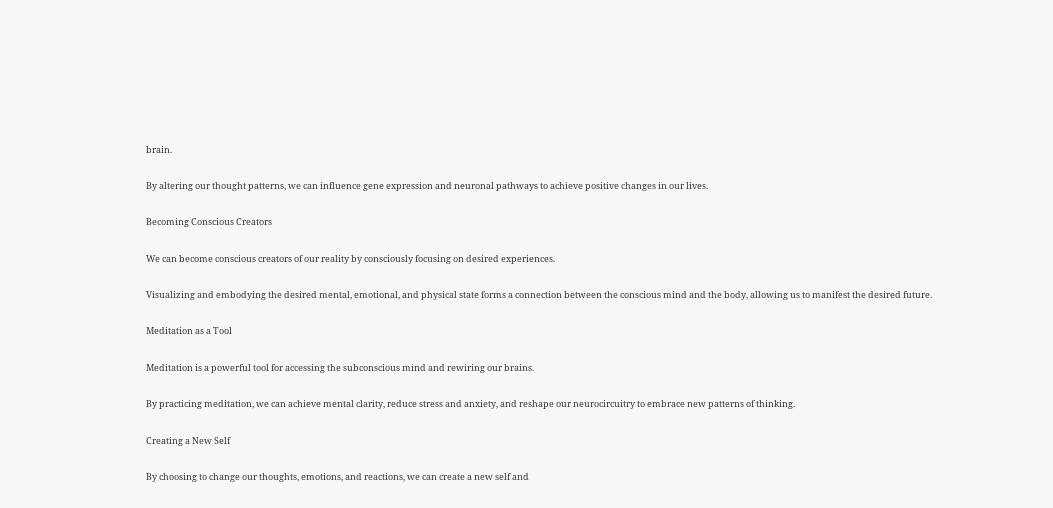brain.

By altering our thought patterns, we can influence gene expression and neuronal pathways to achieve positive changes in our lives.

Becoming Conscious Creators

We can become conscious creators of our reality by consciously focusing on desired experiences.

Visualizing and embodying the desired mental, emotional, and physical state forms a connection between the conscious mind and the body, allowing us to manifest the desired future.

Meditation as a Tool

Meditation is a powerful tool for accessing the subconscious mind and rewiring our brains.

By practicing meditation, we can achieve mental clarity, reduce stress and anxiety, and reshape our neurocircuitry to embrace new patterns of thinking.

Creating a New Self

By choosing to change our thoughts, emotions, and reactions, we can create a new self and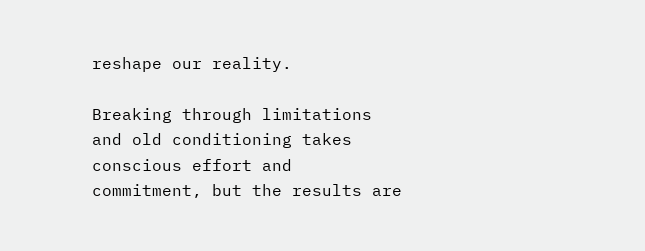reshape our reality.

Breaking through limitations and old conditioning takes conscious effort and commitment, but the results are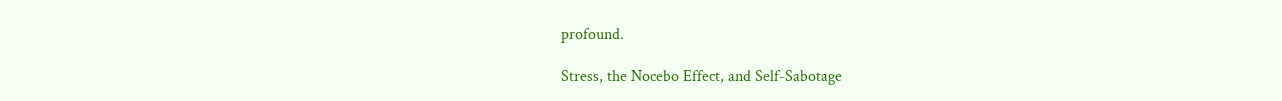profound.

Stress, the Nocebo Effect, and Self-Sabotage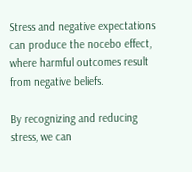Stress and negative expectations can produce the nocebo effect, where harmful outcomes result from negative beliefs.

By recognizing and reducing stress, we can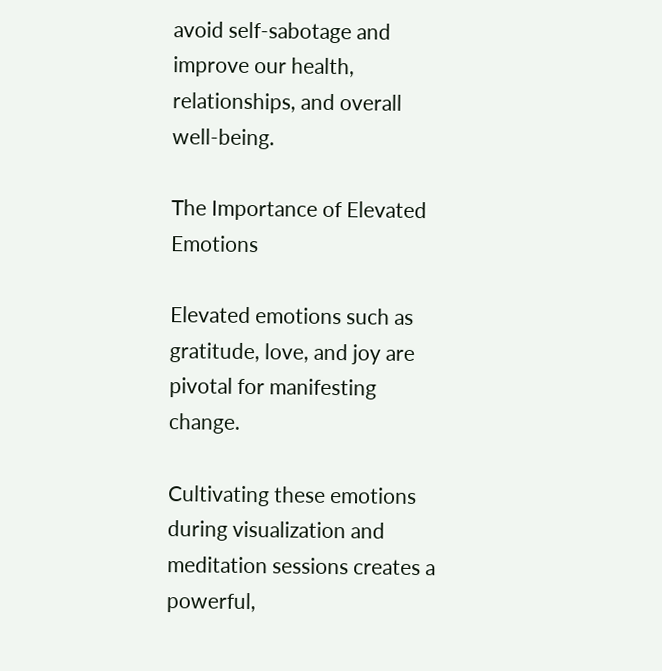avoid self-sabotage and improve our health, relationships, and overall well-being.

The Importance of Elevated Emotions

Elevated emotions such as gratitude, love, and joy are pivotal for manifesting change.

Cultivating these emotions during visualization and meditation sessions creates a powerful,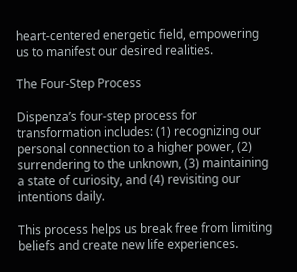heart-centered energetic field, empowering us to manifest our desired realities.

The Four-Step Process

Dispenza’s four-step process for transformation includes: (1) recognizing our personal connection to a higher power, (2) surrendering to the unknown, (3) maintaining a state of curiosity, and (4) revisiting our intentions daily.

This process helps us break free from limiting beliefs and create new life experiences.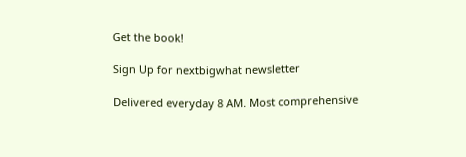Get the book!

Sign Up for nextbigwhat newsletter

Delivered everyday 8 AM. Most comprehensive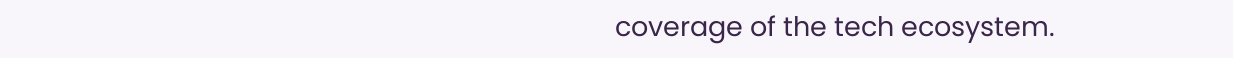coverage of the tech ecosystem.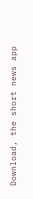Download, the short news app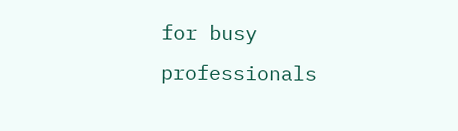for busy professionals